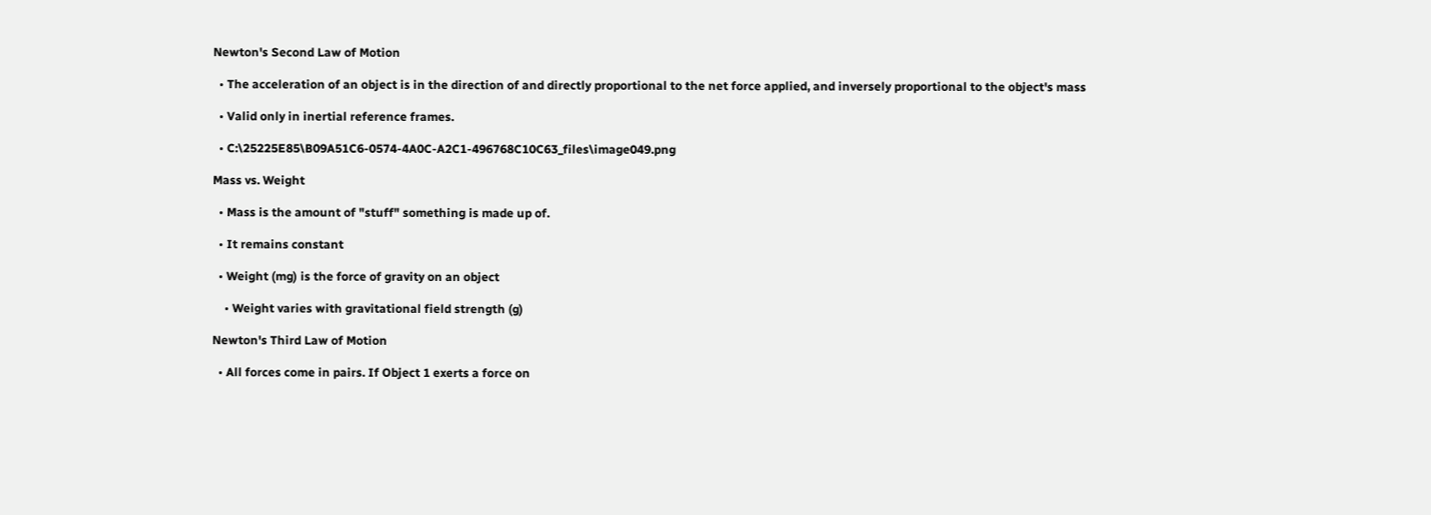Newton's Second Law of Motion

  • The acceleration of an object is in the direction of and directly proportional to the net force applied, and inversely proportional to the object's mass

  • Valid only in inertial reference frames.

  • C:\25225E85\B09A51C6-0574-4A0C-A2C1-496768C10C63_files\image049.png

Mass vs. Weight

  • Mass is the amount of "stuff" something is made up of.

  • It remains constant

  • Weight (mg) is the force of gravity on an object

    • Weight varies with gravitational field strength (g)

Newton's Third Law of Motion

  • All forces come in pairs. If Object 1 exerts a force on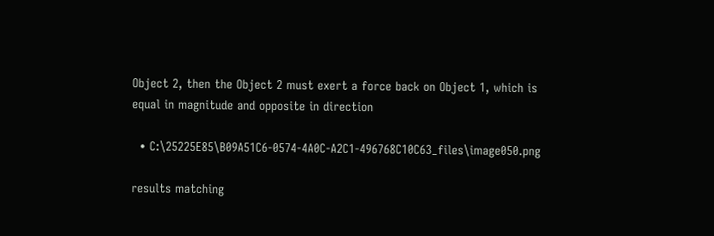Object 2, then the Object 2 must exert a force back on Object 1, which is equal in magnitude and opposite in direction

  • C:\25225E85\B09A51C6-0574-4A0C-A2C1-496768C10C63_files\image050.png

results matching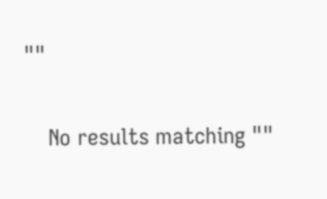""

    No results matching ""